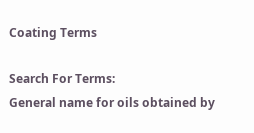Coating Terms

Search For Terms:
General name for oils obtained by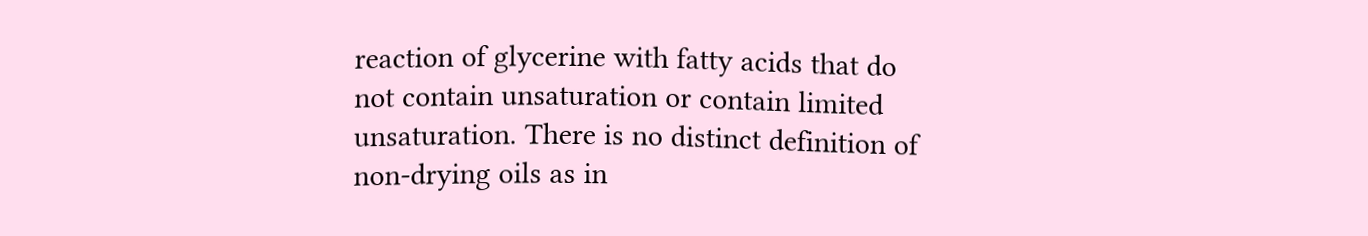reaction of glycerine with fatty acids that do not contain unsaturation or contain limited unsaturation. There is no distinct definition of non-drying oils as in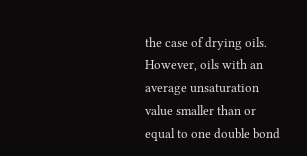the case of drying oils. However, oils with an average unsaturation value smaller than or equal to one double bond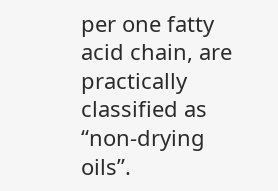per one fatty acid chain, are practically classified as “non-drying oils”.